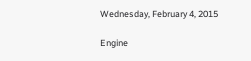Wednesday, February 4, 2015

Engine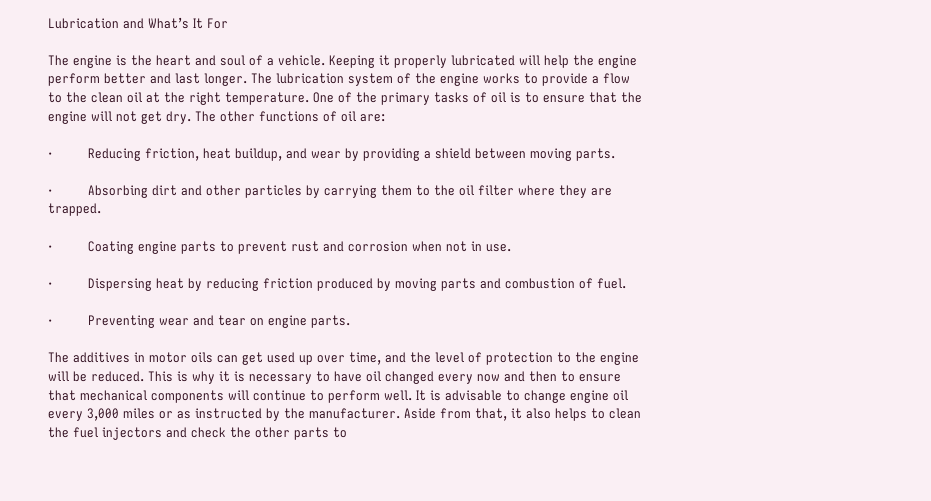Lubrication and What’s It For

The engine is the heart and soul of a vehicle. Keeping it properly lubricated will help the engine perform better and last longer. The lubrication system of the engine works to provide a flow to the clean oil at the right temperature. One of the primary tasks of oil is to ensure that the engine will not get dry. The other functions of oil are:

·         Reducing friction, heat buildup, and wear by providing a shield between moving parts.

·         Absorbing dirt and other particles by carrying them to the oil filter where they are trapped.

·         Coating engine parts to prevent rust and corrosion when not in use.

·         Dispersing heat by reducing friction produced by moving parts and combustion of fuel.

·         Preventing wear and tear on engine parts.

The additives in motor oils can get used up over time, and the level of protection to the engine will be reduced. This is why it is necessary to have oil changed every now and then to ensure that mechanical components will continue to perform well. It is advisable to change engine oil every 3,000 miles or as instructed by the manufacturer. Aside from that, it also helps to clean the fuel injectors and check the other parts to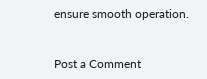ensure smooth operation.


Post a Comment